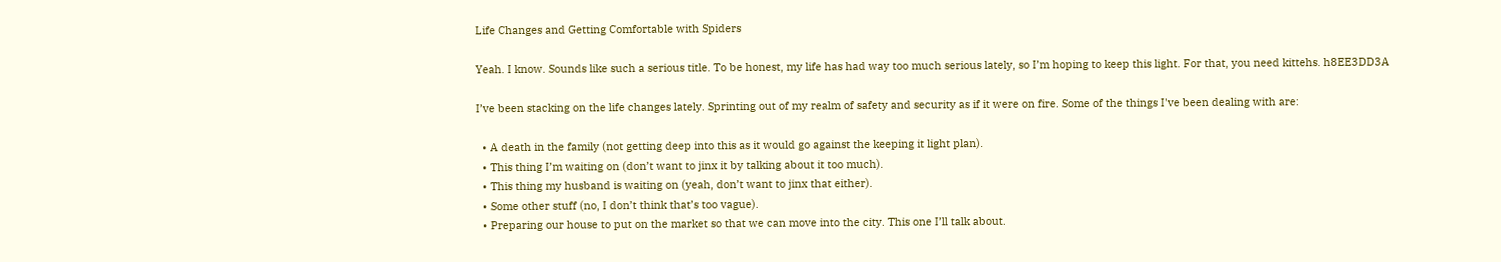Life Changes and Getting Comfortable with Spiders

Yeah. I know. Sounds like such a serious title. To be honest, my life has had way too much serious lately, so I’m hoping to keep this light. For that, you need kittehs. h8EE3DD3A

I’ve been stacking on the life changes lately. Sprinting out of my realm of safety and security as if it were on fire. Some of the things I've been dealing with are:

  • A death in the family (not getting deep into this as it would go against the keeping it light plan).
  • This thing I’m waiting on (don’t want to jinx it by talking about it too much).
  • This thing my husband is waiting on (yeah, don’t want to jinx that either).
  • Some other stuff (no, I don’t think that’s too vague).
  • Preparing our house to put on the market so that we can move into the city. This one I’ll talk about.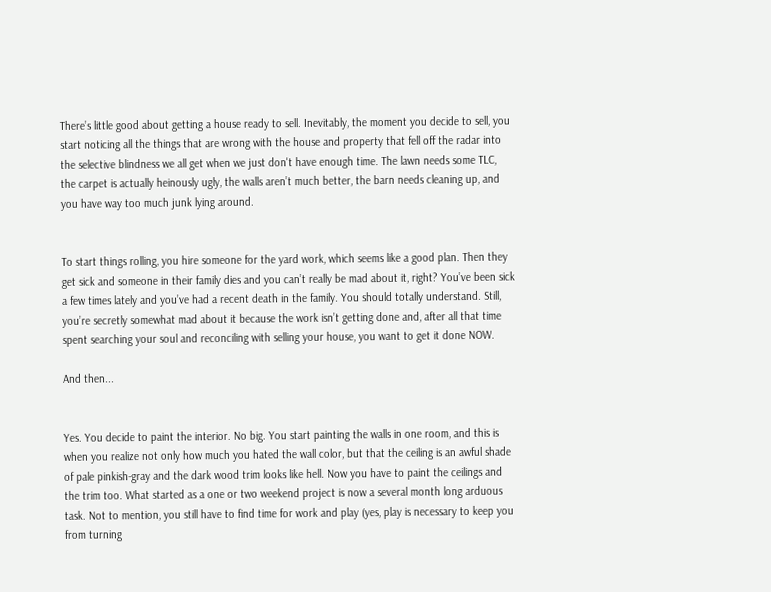There’s little good about getting a house ready to sell. Inevitably, the moment you decide to sell, you start noticing all the things that are wrong with the house and property that fell off the radar into the selective blindness we all get when we just don't have enough time. The lawn needs some TLC, the carpet is actually heinously ugly, the walls aren’t much better, the barn needs cleaning up, and you have way too much junk lying around.


To start things rolling, you hire someone for the yard work, which seems like a good plan. Then they get sick and someone in their family dies and you can’t really be mad about it, right? You’ve been sick a few times lately and you’ve had a recent death in the family. You should totally understand. Still, you’re secretly somewhat mad about it because the work isn’t getting done and, after all that time spent searching your soul and reconciling with selling your house, you want to get it done NOW.

And then...


Yes. You decide to paint the interior. No big. You start painting the walls in one room, and this is when you realize not only how much you hated the wall color, but that the ceiling is an awful shade of pale pinkish-gray and the dark wood trim looks like hell. Now you have to paint the ceilings and the trim too. What started as a one or two weekend project is now a several month long arduous task. Not to mention, you still have to find time for work and play (yes, play is necessary to keep you from turning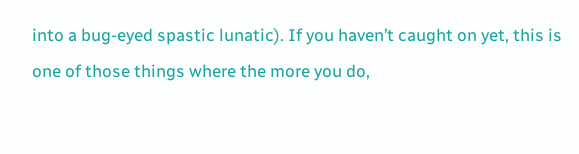into a bug-eyed spastic lunatic). If you haven’t caught on yet, this is one of those things where the more you do,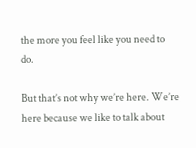the more you feel like you need to do.

But that’s not why we’re here. We’re here because we like to talk about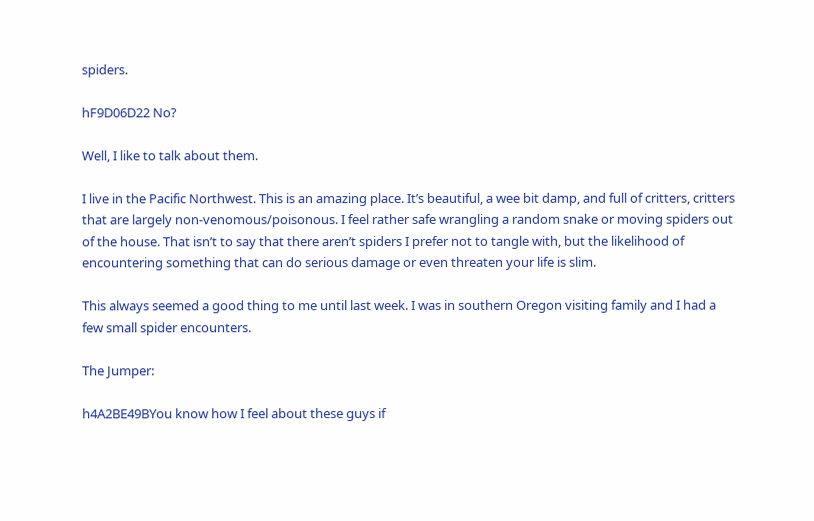spiders.

hF9D06D22 No?

Well, I like to talk about them.

I live in the Pacific Northwest. This is an amazing place. It’s beautiful, a wee bit damp, and full of critters, critters that are largely non-venomous/poisonous. I feel rather safe wrangling a random snake or moving spiders out of the house. That isn’t to say that there aren’t spiders I prefer not to tangle with, but the likelihood of encountering something that can do serious damage or even threaten your life is slim.

This always seemed a good thing to me until last week. I was in southern Oregon visiting family and I had a few small spider encounters.

The Jumper:

h4A2BE49BYou know how I feel about these guys if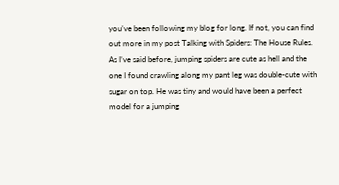you’ve been following my blog for long. If not, you can find out more in my post Talking with Spiders: The House Rules. As I’ve said before, jumping spiders are cute as hell and the one I found crawling along my pant leg was double-cute with sugar on top. He was tiny and would have been a perfect model for a jumping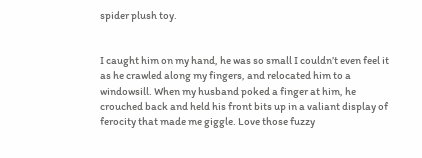spider plush toy.


I caught him on my hand, he was so small I couldn’t even feel it as he crawled along my fingers, and relocated him to a windowsill. When my husband poked a finger at him, he crouched back and held his front bits up in a valiant display of ferocity that made me giggle. Love those fuzzy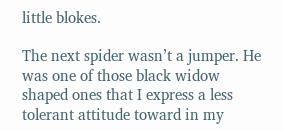little blokes.

The next spider wasn’t a jumper. He was one of those black widow shaped ones that I express a less tolerant attitude toward in my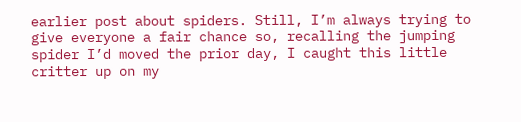earlier post about spiders. Still, I’m always trying to give everyone a fair chance so, recalling the jumping spider I’d moved the prior day, I caught this little critter up on my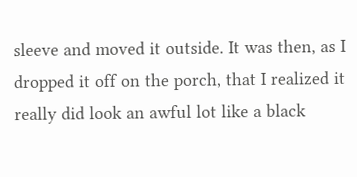sleeve and moved it outside. It was then, as I dropped it off on the porch, that I realized it really did look an awful lot like a black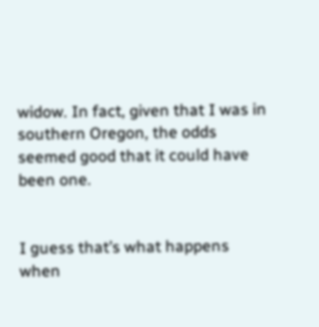widow. In fact, given that I was in southern Oregon, the odds seemed good that it could have been one.


I guess that’s what happens when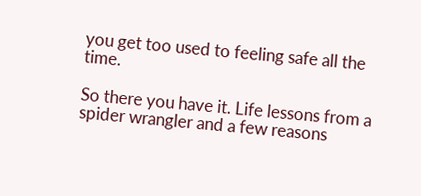you get too used to feeling safe all the time.

So there you have it. Life lessons from a spider wrangler and a few reasons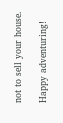not to sell your house.

Happy adventuring!